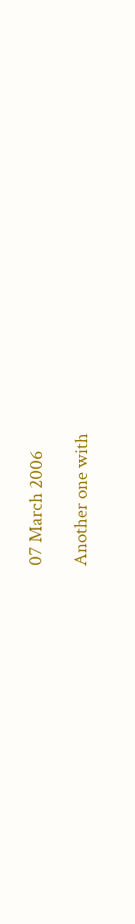07 March 2006

Another one with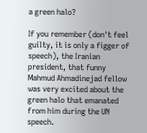a green halo?

If you remember (don't feel guilty, it is only a figger of speech), the Iranian president, that funny Mahmud Ahmadinejad fellow was very excited about the green halo that emanated from him during the UN speech.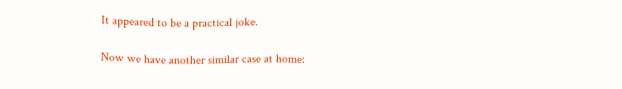It appeared to be a practical joke.

Now we have another similar case at home: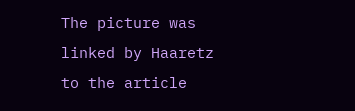The picture was linked by Haaretz to the article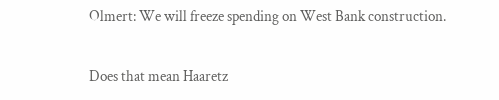Olmert: We will freeze spending on West Bank construction.

Does that mean Haaretz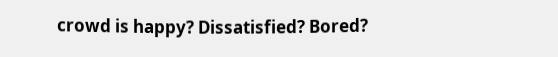crowd is happy? Dissatisfied? Bored?